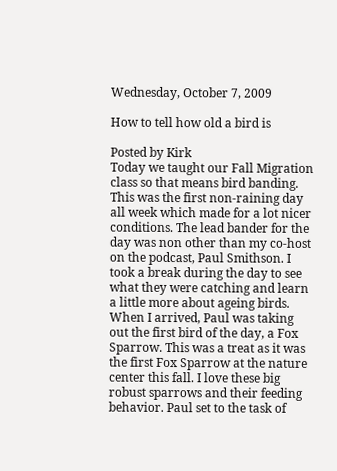Wednesday, October 7, 2009

How to tell how old a bird is

Posted by Kirk
Today we taught our Fall Migration class so that means bird banding. This was the first non-raining day all week which made for a lot nicer conditions. The lead bander for the day was non other than my co-host on the podcast, Paul Smithson. I took a break during the day to see what they were catching and learn a little more about ageing birds. When I arrived, Paul was taking out the first bird of the day, a Fox Sparrow. This was a treat as it was the first Fox Sparrow at the nature center this fall. I love these big robust sparrows and their feeding behavior. Paul set to the task of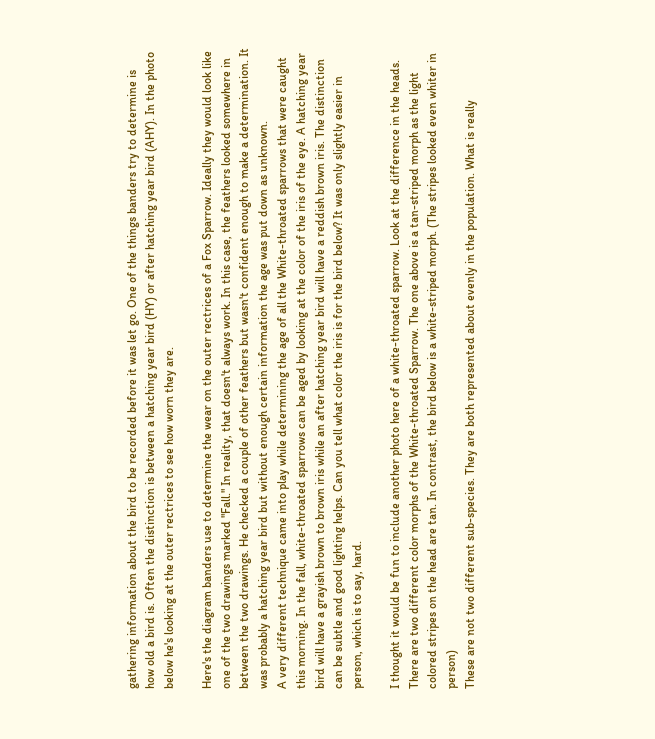gathering information about the bird to be recorded before it was let go. One of the things banders try to determine is how old a bird is. Often the distinction is between a hatching year bird (HY) or after hatching year bird (AHY). In the photo below he's looking at the outer rectrices to see how worn they are.

Here's the diagram banders use to determine the wear on the outer rectrices of a Fox Sparrow. Ideally they would look like one of the two drawings marked "Fall." In reality, that doesn't always work. In this case, the feathers looked somewhere in between the two drawings. He checked a couple of other feathers but wasn't confident enough to make a determination. It was probably a hatching year bird but without enough certain information the age was put down as unknown.
A very different technique came into play while determining the age of all the White-throated sparrows that were caught this morning. In the fall, white-throated sparrows can be aged by looking at the color of the iris of the eye. A hatching year bird will have a grayish brown to brown iris while an after hatching year bird will have a reddish brown iris. The distinction can be subtle and good lighting helps. Can you tell what color the iris is for the bird below? It was only slightly easier in person, which is to say, hard.

I thought it would be fun to include another photo here of a white-throated sparrow. Look at the difference in the heads. There are two different color morphs of the White-throated Sparrow. The one above is a tan-striped morph as the light colored stripes on the head are tan. In contrast, the bird below is a white-striped morph. (The stripes looked even whiter in person)
These are not two different sub-species. They are both represented about evenly in the population. What is really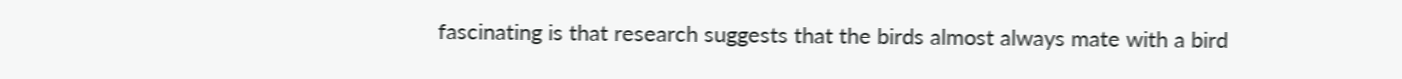fascinating is that research suggests that the birds almost always mate with a bird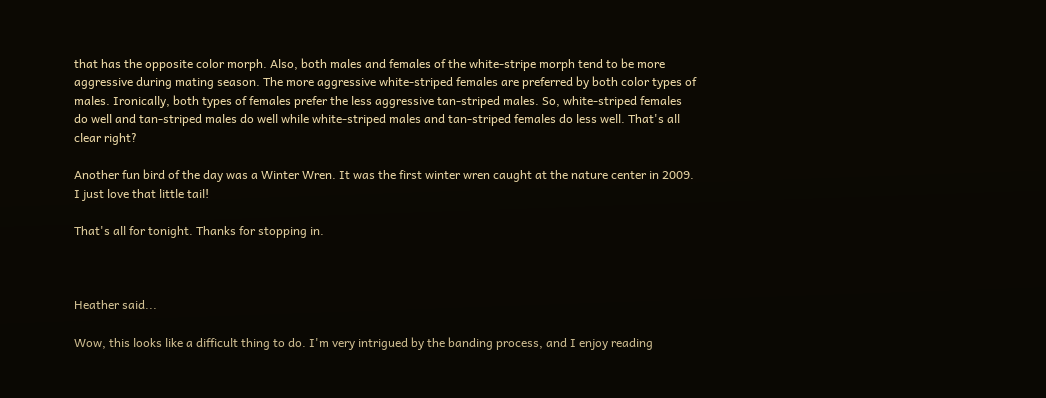that has the opposite color morph. Also, both males and females of the white-stripe morph tend to be more aggressive during mating season. The more aggressive white-striped females are preferred by both color types of males. Ironically, both types of females prefer the less aggressive tan-striped males. So, white-striped females do well and tan-striped males do well while white-striped males and tan-striped females do less well. That's all clear right?

Another fun bird of the day was a Winter Wren. It was the first winter wren caught at the nature center in 2009. I just love that little tail!

That's all for tonight. Thanks for stopping in.



Heather said...

Wow, this looks like a difficult thing to do. I'm very intrigued by the banding process, and I enjoy reading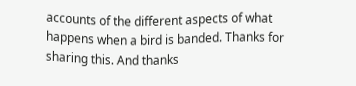accounts of the different aspects of what happens when a bird is banded. Thanks for sharing this. And thanks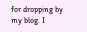for dropping by my blog. I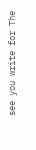see you write for The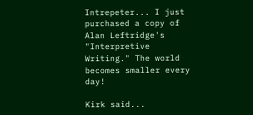Intrepeter... I just purchased a copy of Alan Leftridge's "Interpretive Writing." The world becomes smaller every day!

Kirk said...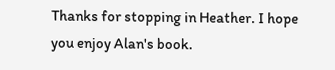Thanks for stopping in Heather. I hope you enjoy Alan's book.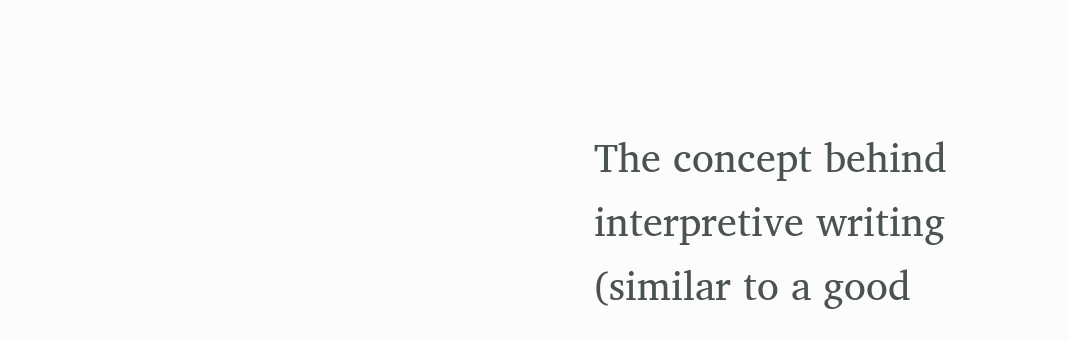The concept behind interpretive writing (similar to a good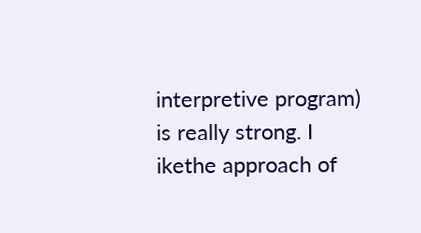interpretive program) is really strong. I ikethe approach of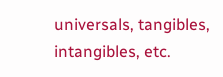universals, tangibles, intangibles, etc.